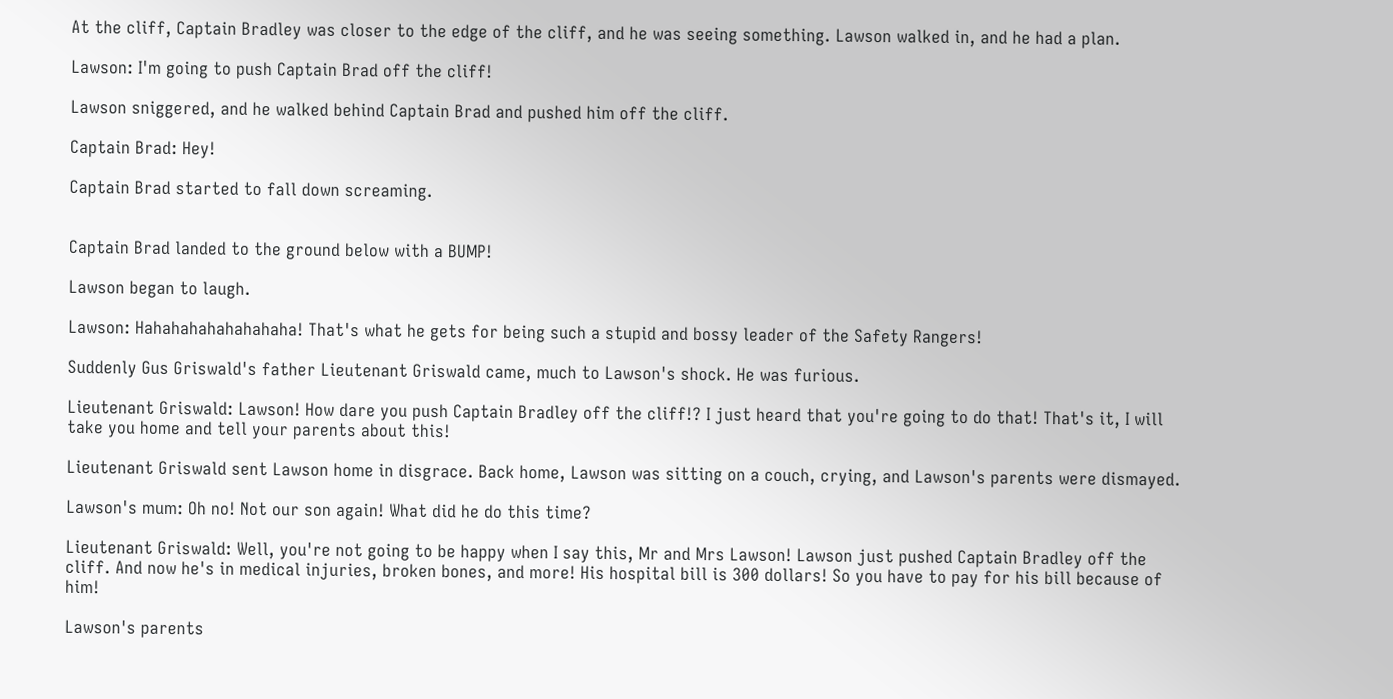At the cliff, Captain Bradley was closer to the edge of the cliff, and he was seeing something. Lawson walked in, and he had a plan.

Lawson: I'm going to push Captain Brad off the cliff!

Lawson sniggered, and he walked behind Captain Brad and pushed him off the cliff.

Captain Brad: Hey!

Captain Brad started to fall down screaming.


Captain Brad landed to the ground below with a BUMP!

Lawson began to laugh.

Lawson: Hahahahahahahahaha! That's what he gets for being such a stupid and bossy leader of the Safety Rangers!

Suddenly Gus Griswald's father Lieutenant Griswald came, much to Lawson's shock. He was furious.

Lieutenant Griswald: Lawson! How dare you push Captain Bradley off the cliff!? I just heard that you're going to do that! That's it, I will take you home and tell your parents about this!

Lieutenant Griswald sent Lawson home in disgrace. Back home, Lawson was sitting on a couch, crying, and Lawson's parents were dismayed.

Lawson's mum: Oh no! Not our son again! What did he do this time?

Lieutenant Griswald: Well, you're not going to be happy when I say this, Mr and Mrs Lawson! Lawson just pushed Captain Bradley off the cliff. And now he's in medical injuries, broken bones, and more! His hospital bill is 300 dollars! So you have to pay for his bill because of him!

Lawson's parents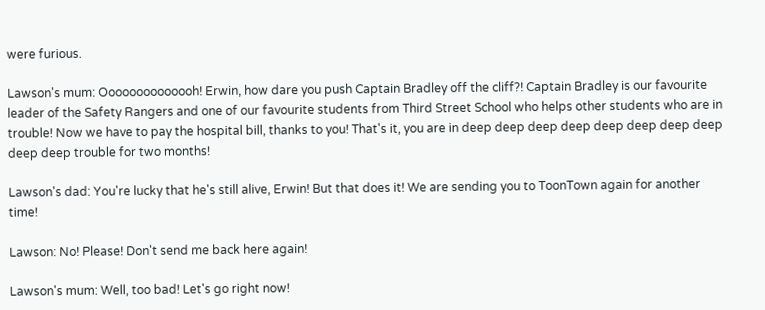were furious.

Lawson's mum: Oooooooooooooh! Erwin, how dare you push Captain Bradley off the cliff?! Captain Bradley is our favourite leader of the Safety Rangers and one of our favourite students from Third Street School who helps other students who are in trouble! Now we have to pay the hospital bill, thanks to you! That's it, you are in deep deep deep deep deep deep deep deep deep deep trouble for two months!

Lawson's dad: You're lucky that he's still alive, Erwin! But that does it! We are sending you to ToonTown again for another time!

Lawson: No! Please! Don't send me back here again!

Lawson's mum: Well, too bad! Let's go right now!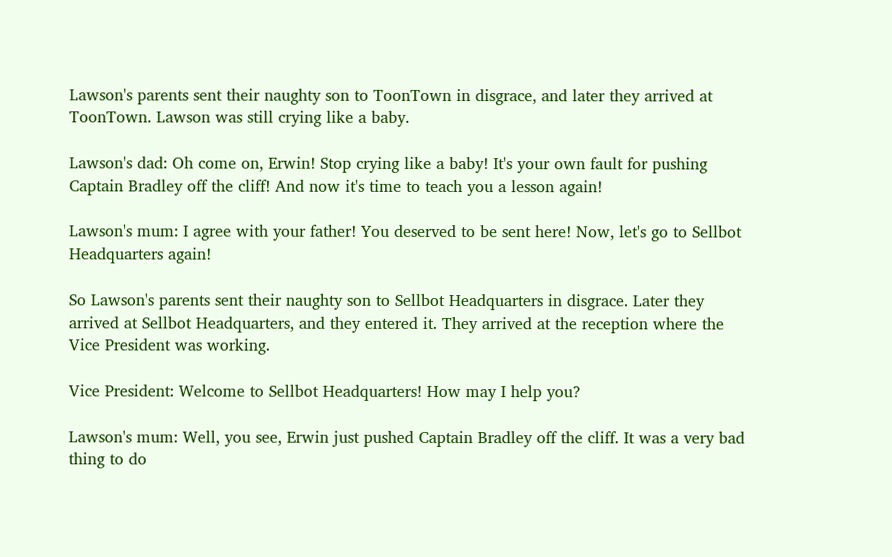Lawson's parents sent their naughty son to ToonTown in disgrace, and later they arrived at ToonTown. Lawson was still crying like a baby.

Lawson's dad: Oh come on, Erwin! Stop crying like a baby! It's your own fault for pushing Captain Bradley off the cliff! And now it's time to teach you a lesson again!

Lawson's mum: I agree with your father! You deserved to be sent here! Now, let's go to Sellbot Headquarters again!

So Lawson's parents sent their naughty son to Sellbot Headquarters in disgrace. Later they arrived at Sellbot Headquarters, and they entered it. They arrived at the reception where the Vice President was working.

Vice President: Welcome to Sellbot Headquarters! How may I help you?

Lawson's mum: Well, you see, Erwin just pushed Captain Bradley off the cliff. It was a very bad thing to do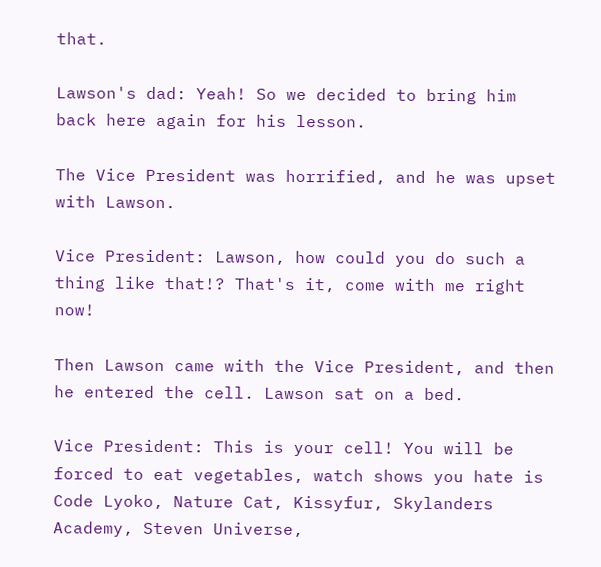that.

Lawson's dad: Yeah! So we decided to bring him back here again for his lesson.

The Vice President was horrified, and he was upset with Lawson.

Vice President: Lawson, how could you do such a thing like that!? That's it, come with me right now!

Then Lawson came with the Vice President, and then he entered the cell. Lawson sat on a bed.

Vice President: This is your cell! You will be forced to eat vegetables, watch shows you hate is Code Lyoko, Nature Cat, Kissyfur, Skylanders Academy, Steven Universe,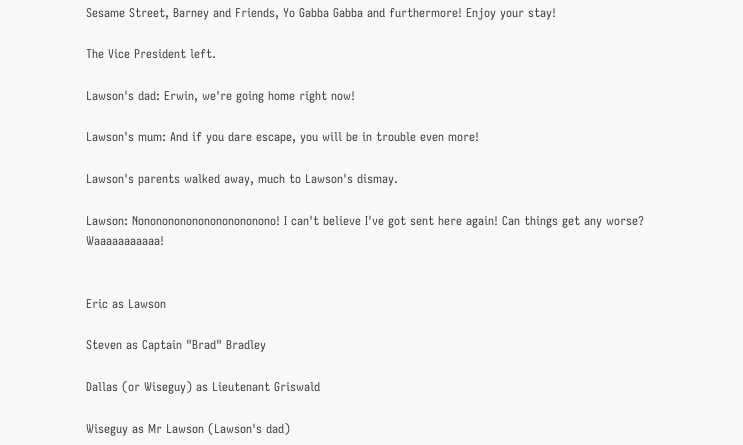Sesame Street, Barney and Friends, Yo Gabba Gabba and furthermore! Enjoy your stay!

The Vice President left.

Lawson's dad: Erwin, we're going home right now!

Lawson's mum: And if you dare escape, you will be in trouble even more!

Lawson's parents walked away, much to Lawson's dismay.

Lawson: Nononononononononononono! I can't believe I've got sent here again! Can things get any worse? Waaaaaaaaaaa!


Eric as Lawson

Steven as Captain "Brad" Bradley

Dallas (or Wiseguy) as Lieutenant Griswald

Wiseguy as Mr Lawson (Lawson's dad)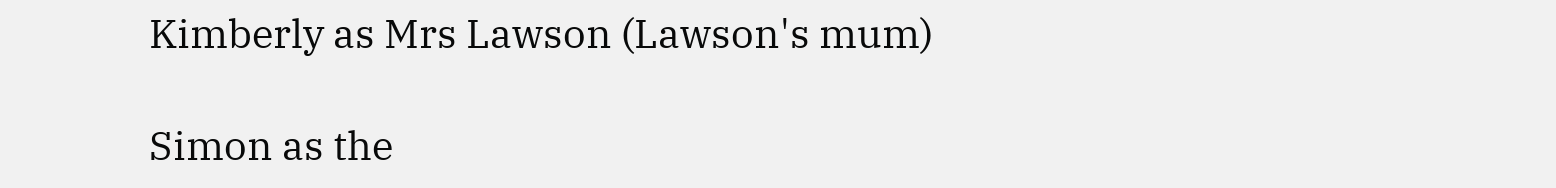Kimberly as Mrs Lawson (Lawson's mum)

Simon as the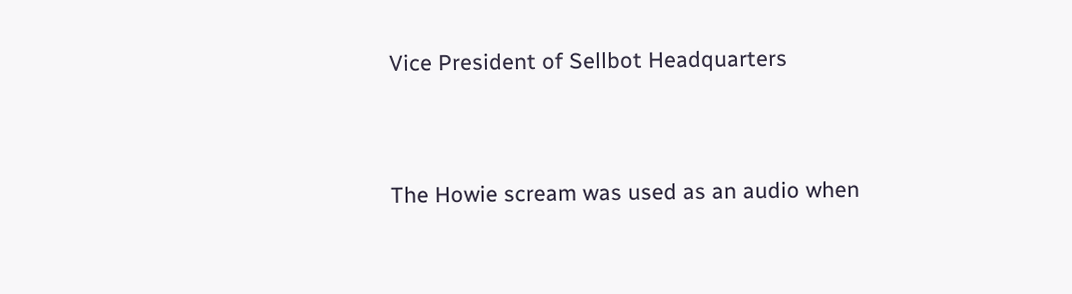Vice President of Sellbot Headquarters


The Howie scream was used as an audio when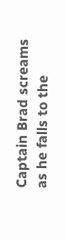Captain Brad screams as he falls to the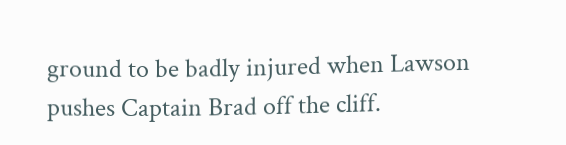ground to be badly injured when Lawson pushes Captain Brad off the cliff.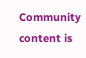Community content is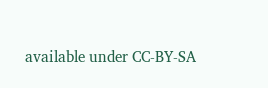available under CC-BY-SA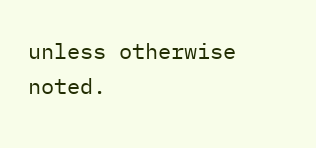unless otherwise noted.